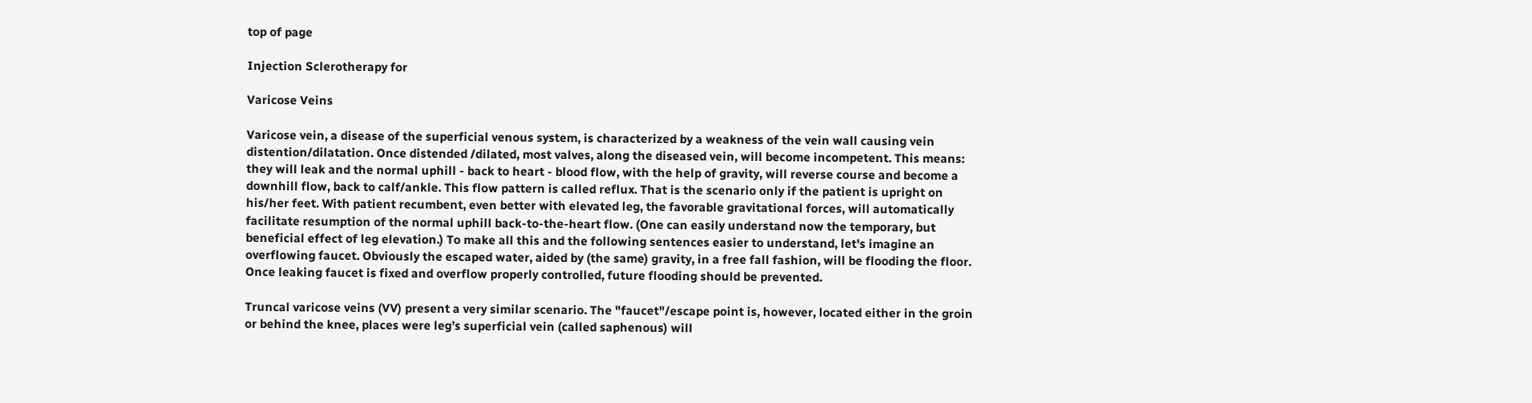top of page

Injection Sclerotherapy for

Varicose Veins

Varicose vein, a disease of the superficial venous system, is characterized by a weakness of the vein wall causing vein distention/dilatation. Once distended /dilated, most valves, along the diseased vein, will become incompetent. This means: they will leak and the normal uphill - back to heart - blood flow, with the help of gravity, will reverse course and become a downhill flow, back to calf/ankle. This flow pattern is called reflux. That is the scenario only if the patient is upright on his/her feet. With patient recumbent, even better with elevated leg, the favorable gravitational forces, will automatically facilitate resumption of the normal uphill back-to-the-heart flow. (One can easily understand now the temporary, but beneficial effect of leg elevation.) To make all this and the following sentences easier to understand, let's imagine an overflowing faucet. Obviously the escaped water, aided by (the same) gravity, in a free fall fashion, will be flooding the floor. Once leaking faucet is fixed and overflow properly controlled, future flooding should be prevented.

Truncal varicose veins (VV) present a very similar scenario. The "faucet"/escape point is, however, located either in the groin or behind the knee, places were leg’s superficial vein (called saphenous) will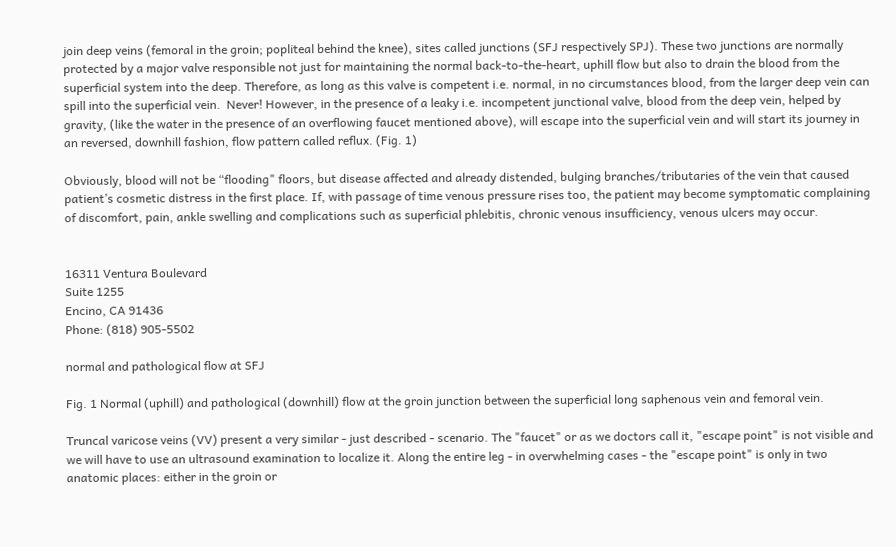join deep veins (femoral in the groin; popliteal behind the knee), sites called junctions (SFJ respectively SPJ). These two junctions are normally protected by a major valve responsible not just for maintaining the normal back-to-the-heart, uphill flow but also to drain the blood from the superficial system into the deep. Therefore, as long as this valve is competent i.e. normal, in no circumstances blood, from the larger deep vein can spill into the superficial vein.  Never! However, in the presence of a leaky i.e. incompetent junctional valve, blood from the deep vein, helped by gravity, (like the water in the presence of an overflowing faucet mentioned above), will escape into the superficial vein and will start its journey in an reversed, downhill fashion, flow pattern called reflux. (Fig. 1)

Obviously, blood will not be “flooding" floors, but disease affected and already distended, bulging branches/tributaries of the vein that caused patient’s cosmetic distress in the first place. If, with passage of time venous pressure rises too, the patient may become symptomatic complaining of discomfort, pain, ankle swelling and complications such as superficial phlebitis, chronic venous insufficiency, venous ulcers may occur.


16311 Ventura Boulevard
Suite 1255
Encino, CA 91436
Phone: (818) 905-5502

normal and pathological flow at SFJ

Fig. 1 Normal (uphill) and pathological (downhill) flow at the groin junction between the superficial long saphenous vein and femoral vein.

Truncal varicose veins (VV) present a very similar - just described - scenario. The "faucet" or as we doctors call it, "escape point" is not visible and we will have to use an ultrasound examination to localize it. Along the entire leg - in overwhelming cases - the "escape point" is only in two anatomic places: either in the groin or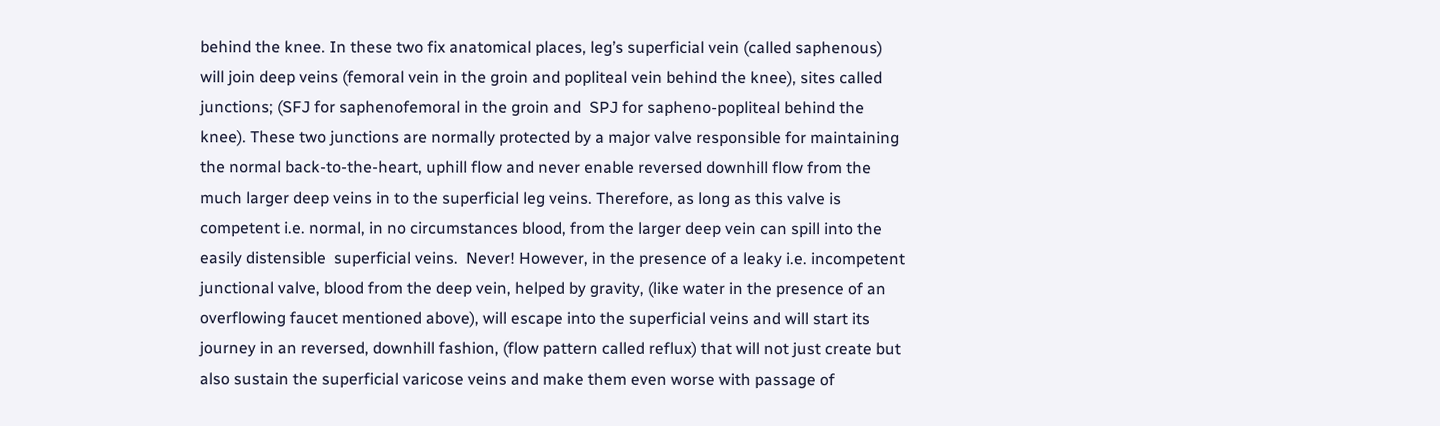behind the knee. In these two fix anatomical places, leg’s superficial vein (called saphenous) will join deep veins (femoral vein in the groin and popliteal vein behind the knee), sites called junctions; (SFJ for saphenofemoral in the groin and  SPJ for sapheno-popliteal behind the knee). These two junctions are normally protected by a major valve responsible for maintaining the normal back-to-the-heart, uphill flow and never enable reversed downhill flow from the much larger deep veins in to the superficial leg veins. Therefore, as long as this valve is competent i.e. normal, in no circumstances blood, from the larger deep vein can spill into the easily distensible  superficial veins.  Never! However, in the presence of a leaky i.e. incompetent junctional valve, blood from the deep vein, helped by gravity, (like water in the presence of an overflowing faucet mentioned above), will escape into the superficial veins and will start its journey in an reversed, downhill fashion, (flow pattern called reflux) that will not just create but also sustain the superficial varicose veins and make them even worse with passage of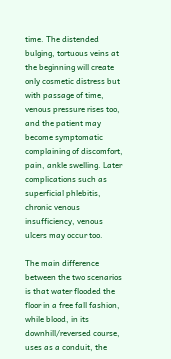time. The distended bulging, tortuous veins at the beginning will create only cosmetic distress but with passage of time, venous pressure rises too, and the patient may become symptomatic complaining of discomfort, pain, ankle swelling. Later complications such as superficial phlebitis, chronic venous insufficiency, venous ulcers may occur too.

The main difference between the two scenarios is that water flooded the floor in a free fall fashion, while blood, in its downhill/reversed course, uses as a conduit, the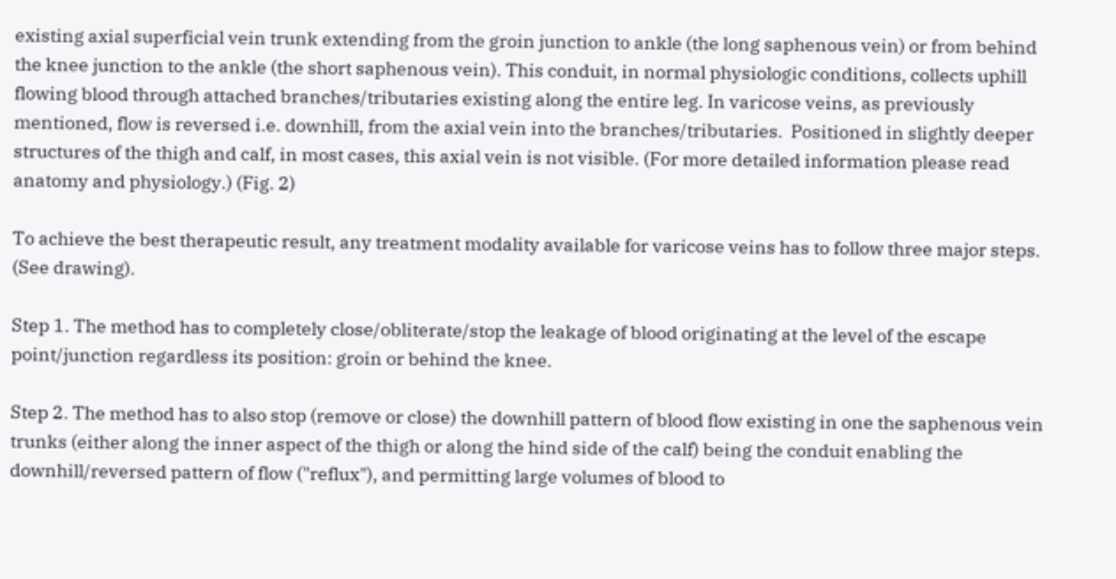existing axial superficial vein trunk extending from the groin junction to ankle (the long saphenous vein) or from behind the knee junction to the ankle (the short saphenous vein). This conduit, in normal physiologic conditions, collects uphill flowing blood through attached branches/tributaries existing along the entire leg. In varicose veins, as previously mentioned, flow is reversed i.e. downhill, from the axial vein into the branches/tributaries.  Positioned in slightly deeper structures of the thigh and calf, in most cases, this axial vein is not visible. (For more detailed information please read anatomy and physiology.) (Fig. 2)

To achieve the best therapeutic result, any treatment modality available for varicose veins has to follow three major steps. (See drawing).

Step 1. The method has to completely close/obliterate/stop the leakage of blood originating at the level of the escape point/junction regardless its position: groin or behind the knee.

Step 2. The method has to also stop (remove or close) the downhill pattern of blood flow existing in one the saphenous vein trunks (either along the inner aspect of the thigh or along the hind side of the calf) being the conduit enabling the downhill/reversed pattern of flow ("reflux"), and permitting large volumes of blood to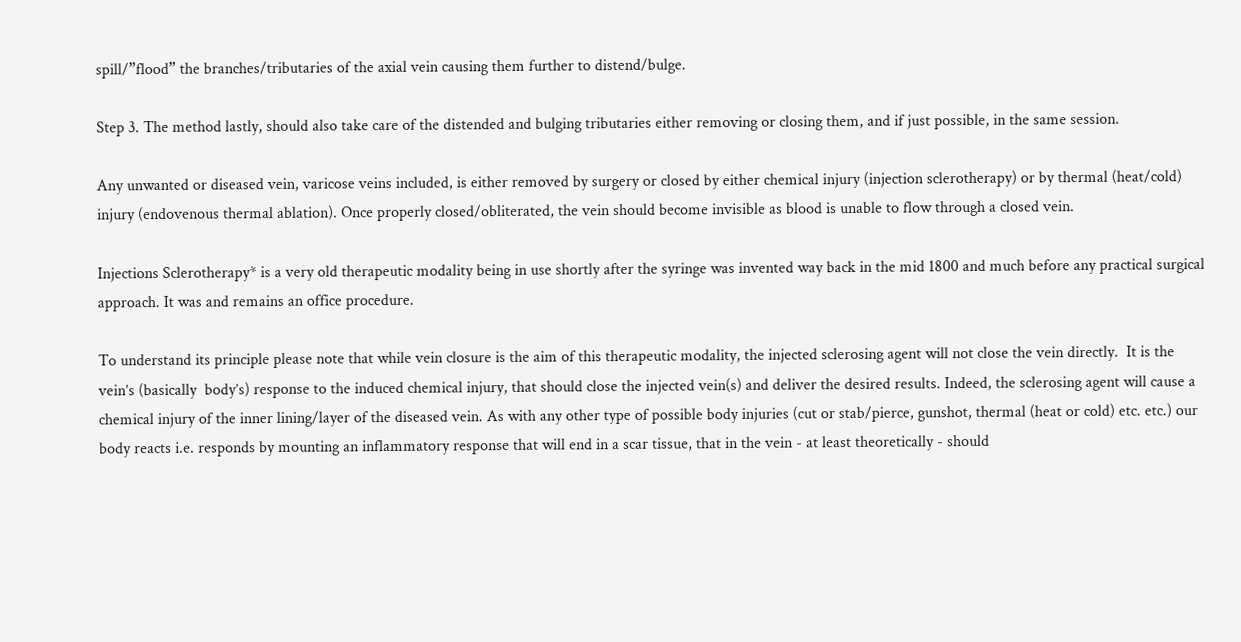spill/”flood” the branches/tributaries of the axial vein causing them further to distend/bulge.

Step 3. The method lastly, should also take care of the distended and bulging tributaries either removing or closing them, and if just possible, in the same session.

Any unwanted or diseased vein, varicose veins included, is either removed by surgery or closed by either chemical injury (injection sclerotherapy) or by thermal (heat/cold) injury (endovenous thermal ablation). Once properly closed/obliterated, the vein should become invisible as blood is unable to flow through a closed vein.

Injections Sclerotherapy* is a very old therapeutic modality being in use shortly after the syringe was invented way back in the mid 1800 and much before any practical surgical approach. It was and remains an office procedure.

To understand its principle please note that while vein closure is the aim of this therapeutic modality, the injected sclerosing agent will not close the vein directly.  It is the vein’s (basically  body’s) response to the induced chemical injury, that should close the injected vein(s) and deliver the desired results. Indeed, the sclerosing agent will cause a chemical injury of the inner lining/layer of the diseased vein. As with any other type of possible body injuries (cut or stab/pierce, gunshot, thermal (heat or cold) etc. etc.) our body reacts i.e. responds by mounting an inflammatory response that will end in a scar tissue, that in the vein - at least theoretically - should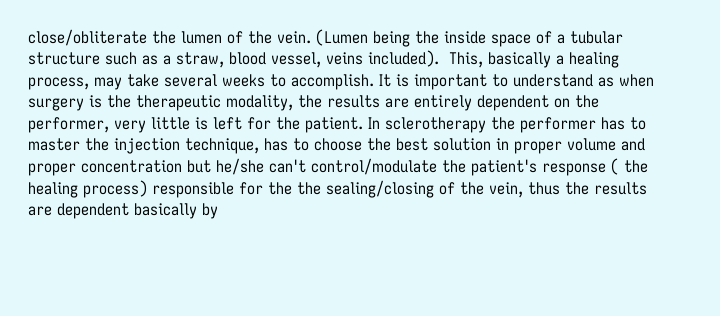close/obliterate the lumen of the vein. (Lumen being the inside space of a tubular structure such as a straw, blood vessel, veins included).  This, basically a healing process, may take several weeks to accomplish. It is important to understand as when surgery is the therapeutic modality, the results are entirely dependent on the performer, very little is left for the patient. In sclerotherapy the performer has to master the injection technique, has to choose the best solution in proper volume and proper concentration but he/she can't control/modulate the patient's response ( the healing process) responsible for the the sealing/closing of the vein, thus the results are dependent basically by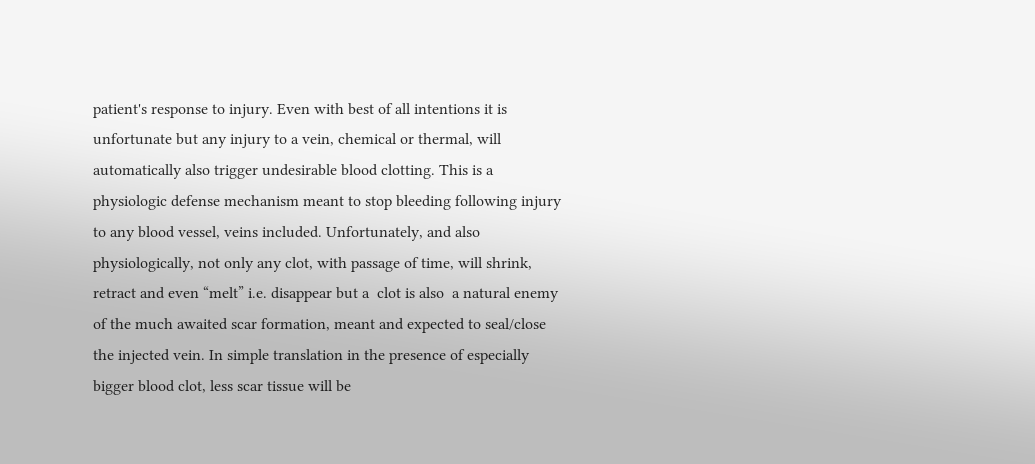patient's response to injury. Even with best of all intentions it is unfortunate but any injury to a vein, chemical or thermal, will automatically also trigger undesirable blood clotting. This is a physiologic defense mechanism meant to stop bleeding following injury to any blood vessel, veins included. Unfortunately, and also physiologically, not only any clot, with passage of time, will shrink, retract and even “melt” i.e. disappear but a  clot is also  a natural enemy of the much awaited scar formation, meant and expected to seal/close the injected vein. In simple translation in the presence of especially bigger blood clot, less scar tissue will be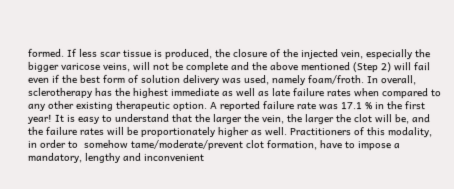formed. If less scar tissue is produced, the closure of the injected vein, especially the bigger varicose veins, will not be complete and the above mentioned (Step 2) will fail even if the best form of solution delivery was used, namely foam/froth. In overall, sclerotherapy has the highest immediate as well as late failure rates when compared to any other existing therapeutic option. A reported failure rate was 17.1 % in the first year! It is easy to understand that the larger the vein, the larger the clot will be, and the failure rates will be proportionately higher as well. Practitioners of this modality, in order to  somehow tame/moderate/prevent clot formation, have to impose a mandatory, lengthy and inconvenient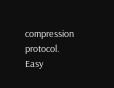compression protocol. Easy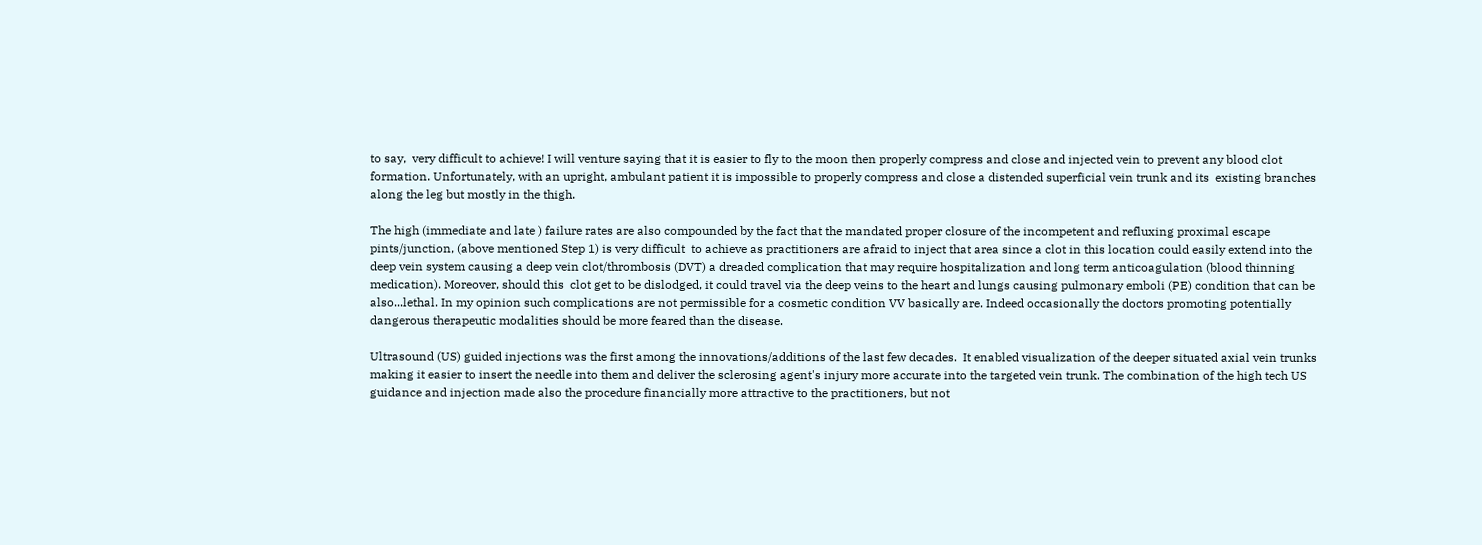to say,  very difficult to achieve! I will venture saying that it is easier to fly to the moon then properly compress and close and injected vein to prevent any blood clot formation. Unfortunately, with an upright, ambulant patient it is impossible to properly compress and close a distended superficial vein trunk and its  existing branches along the leg but mostly in the thigh.

The high (immediate and late ) failure rates are also compounded by the fact that the mandated proper closure of the incompetent and refluxing proximal escape pints/junction, (above mentioned Step 1) is very difficult  to achieve as practitioners are afraid to inject that area since a clot in this location could easily extend into the deep vein system causing a deep vein clot/thrombosis (DVT) a dreaded complication that may require hospitalization and long term anticoagulation (blood thinning medication). Moreover, should this  clot get to be dislodged, it could travel via the deep veins to the heart and lungs causing pulmonary emboli (PE) condition that can be also...lethal. In my opinion such complications are not permissible for a cosmetic condition VV basically are. Indeed occasionally the doctors promoting potentially dangerous therapeutic modalities should be more feared than the disease.

Ultrasound (US) guided injections was the first among the innovations/additions of the last few decades.  It enabled visualization of the deeper situated axial vein trunks making it easier to insert the needle into them and deliver the sclerosing agent's injury more accurate into the targeted vein trunk. The combination of the high tech US guidance and injection made also the procedure financially more attractive to the practitioners, but not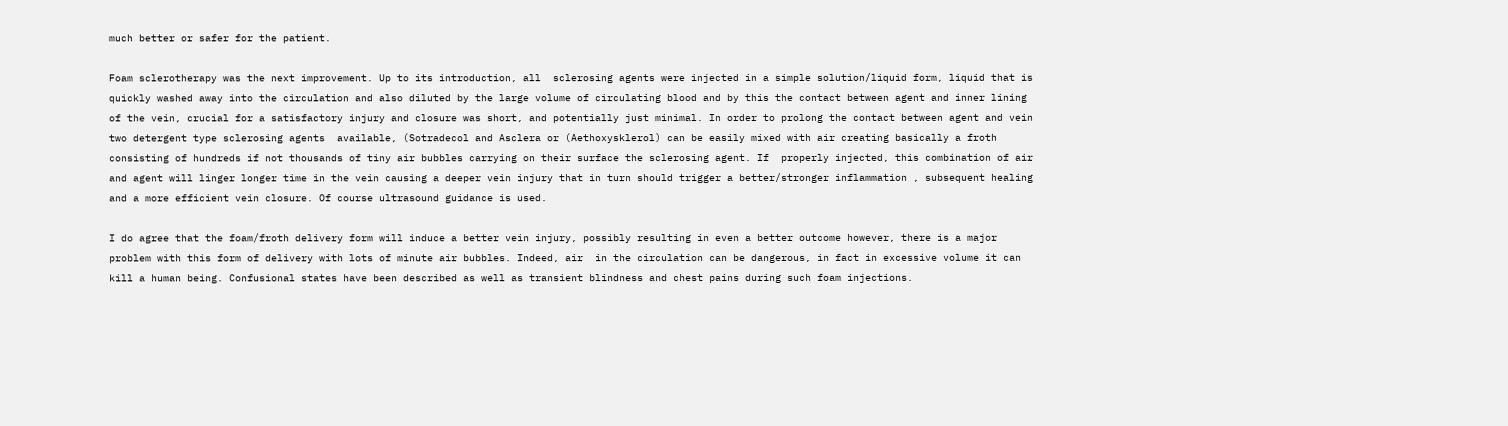much better or safer for the patient.

Foam sclerotherapy was the next improvement. Up to its introduction, all  sclerosing agents were injected in a simple solution/liquid form, liquid that is quickly washed away into the circulation and also diluted by the large volume of circulating blood and by this the contact between agent and inner lining of the vein, crucial for a satisfactory injury and closure was short, and potentially just minimal. In order to prolong the contact between agent and vein two detergent type sclerosing agents  available, (Sotradecol and Asclera or (Aethoxysklerol) can be easily mixed with air creating basically a froth consisting of hundreds if not thousands of tiny air bubbles carrying on their surface the sclerosing agent. If  properly injected, this combination of air and agent will linger longer time in the vein causing a deeper vein injury that in turn should trigger a better/stronger inflammation , subsequent healing and a more efficient vein closure. Of course ultrasound guidance is used.

I do agree that the foam/froth delivery form will induce a better vein injury, possibly resulting in even a better outcome however, there is a major problem with this form of delivery with lots of minute air bubbles. Indeed, air  in the circulation can be dangerous, in fact in excessive volume it can kill a human being. Confusional states have been described as well as transient blindness and chest pains during such foam injections.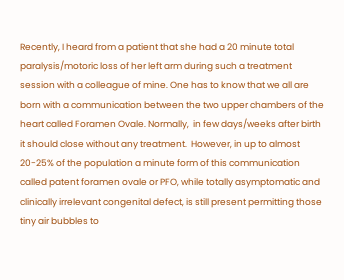Recently, I heard from a patient that she had a 20 minute total paralysis/motoric loss of her left arm during such a treatment session with a colleague of mine. One has to know that we all are born with a communication between the two upper chambers of the heart called Foramen Ovale. Normally,  in few days/weeks after birth it should close without any treatment.  However, in up to almost 20-25% of the population a minute form of this communication called patent foramen ovale or PFO, while totally asymptomatic and clinically irrelevant congenital defect, is still present permitting those tiny air bubbles to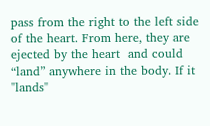pass from the right to the left side of the heart. From here, they are ejected by the heart  and could “land” anywhere in the body. If it "lands"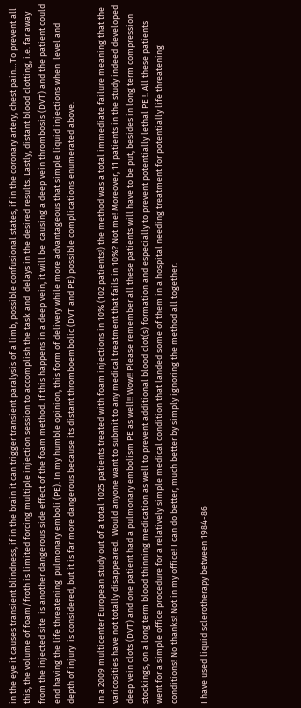in the eye it causes transient blindness, if in the brain it can trigger transient paralysis of a limb, possible confusional states, if in the coronary artery, chest pain…To prevent all this, the volume of foam/froth is limited forcing multiple injection session to accomplish the task and  delays in the desired results. Lastly, distant blood clotting, i.e. far away from the injected site  is another dangerous side effect of the foam method. If this happens in a deep vein, it will be  causing a deep vein thrombosis (DVT) and the patient could end having the life threatening  pulmonary emboli (PE). In my humble opinion, this form of delivery while more advantageous that simple liquid injections when  level and depth of injury  is considered, but it is far more dangerous because its distant thromboembolic (DVT and PE) possible complications enumerated above.

In a 2009 multicenter European study out of a total 1025 patients treated with foam injections in 10% (102 patients!) the method was a total immediate failure meaning that the varicosities have not totally disappeared.  Would anyone want to submit to any medical treatment that fails in 10%? Not me! Moreover, 11 patients in the study indeed developed deep vein clots (DVT) and one patient had a pulmonary embolism PE as well!! Wow!! Please remember all these patients will have to be put, besides in long term compression stockings, on a long term blood thinning medication as well to prevent additional blood clot(s) formation and especially to prevent potentially lethal PE !. All these patients went for a simple office procedure for a relatively simple medical condition that landed some of them in a hospital needing treatment for potentially life threatening conditions! No thanks! Not in my office! I can do better, much better by simply ignoring the method all together.

I have used liquid sclerotherapy between 1984-86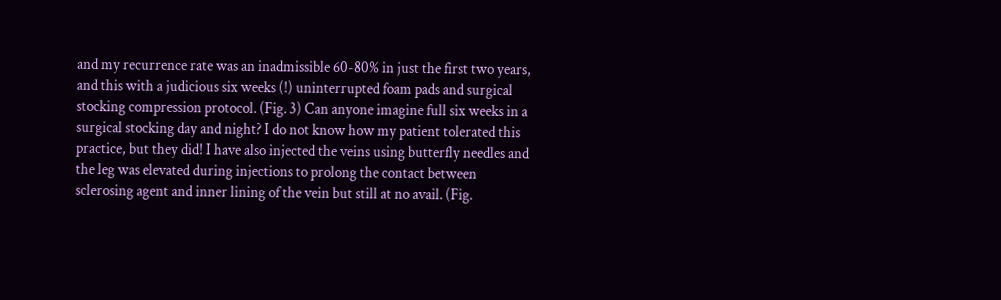and my recurrence rate was an inadmissible 60-80% in just the first two years, and this with a judicious six weeks (!) uninterrupted foam pads and surgical stocking compression protocol. (Fig. 3) Can anyone imagine full six weeks in a surgical stocking day and night? I do not know how my patient tolerated this practice, but they did! I have also injected the veins using butterfly needles and the leg was elevated during injections to prolong the contact between sclerosing agent and inner lining of the vein but still at no avail. (Fig.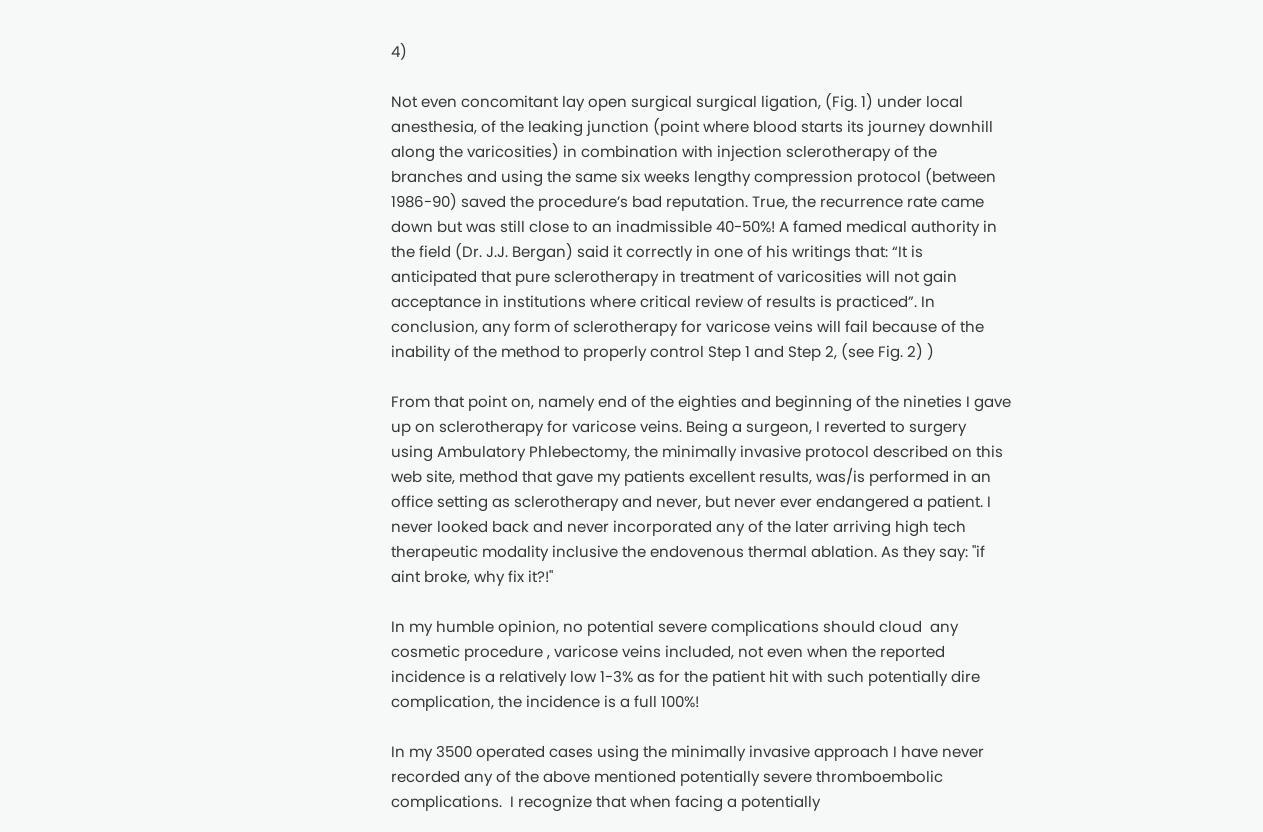4)

Not even concomitant lay open surgical surgical ligation, (Fig. 1) under local anesthesia, of the leaking junction (point where blood starts its journey downhill along the varicosities) in combination with injection sclerotherapy of the branches and using the same six weeks lengthy compression protocol (between 1986-90) saved the procedure’s bad reputation. True, the recurrence rate came down but was still close to an inadmissible 40-50%! A famed medical authority in the field (Dr. J.J. Bergan) said it correctly in one of his writings that: “It is anticipated that pure sclerotherapy in treatment of varicosities will not gain acceptance in institutions where critical review of results is practiced”. In conclusion, any form of sclerotherapy for varicose veins will fail because of the inability of the method to properly control Step 1 and Step 2, (see Fig. 2) )

From that point on, namely end of the eighties and beginning of the nineties I gave up on sclerotherapy for varicose veins. Being a surgeon, I reverted to surgery using Ambulatory Phlebectomy, the minimally invasive protocol described on this web site, method that gave my patients excellent results, was/is performed in an office setting as sclerotherapy and never, but never ever endangered a patient. I never looked back and never incorporated any of the later arriving high tech therapeutic modality inclusive the endovenous thermal ablation. As they say: "if aint broke, why fix it?!"

In my humble opinion, no potential severe complications should cloud  any cosmetic procedure , varicose veins included, not even when the reported incidence is a relatively low 1-3% as for the patient hit with such potentially dire complication, the incidence is a full 100%!

In my 3500 operated cases using the minimally invasive approach I have never recorded any of the above mentioned potentially severe thromboembolic complications.  I recognize that when facing a potentially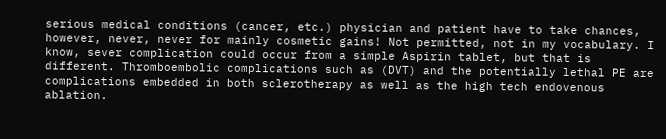serious medical conditions (cancer, etc.) physician and patient have to take chances, however, never, never for mainly cosmetic gains! Not permitted, not in my vocabulary. I know, sever complication could occur from a simple Aspirin tablet, but that is different. Thromboembolic complications such as (DVT) and the potentially lethal PE are complications embedded in both sclerotherapy as well as the high tech endovenous ablation.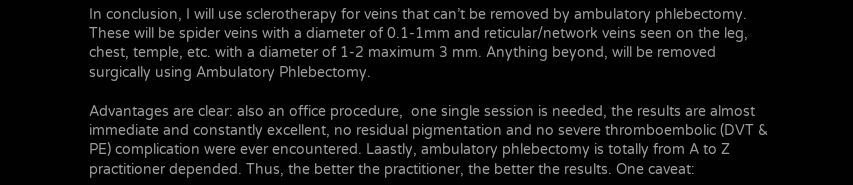In conclusion, I will use sclerotherapy for veins that can’t be removed by ambulatory phlebectomy. These will be spider veins with a diameter of 0.1-1mm and reticular/network veins seen on the leg, chest, temple, etc. with a diameter of 1-2 maximum 3 mm. Anything beyond, will be removed surgically using Ambulatory Phlebectomy.

Advantages are clear: also an office procedure,  one single session is needed, the results are almost immediate and constantly excellent, no residual pigmentation and no severe thromboembolic (DVT & PE) complication were ever encountered. Laastly, ambulatory phlebectomy is totally from A to Z practitioner depended. Thus, the better the practitioner, the better the results. One caveat: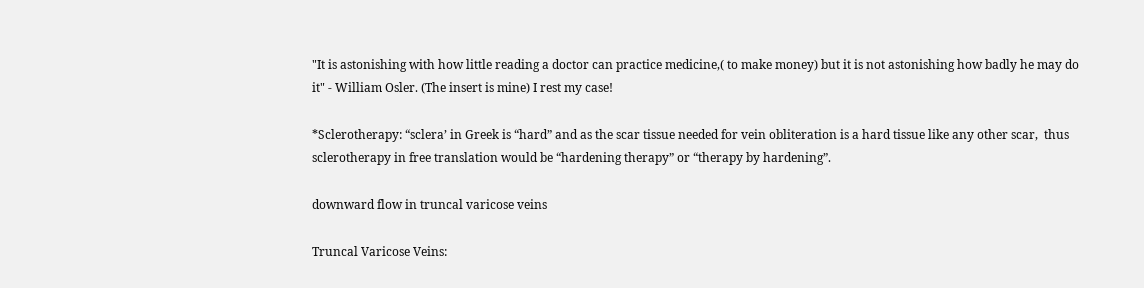"It is astonishing with how little reading a doctor can practice medicine,( to make money) but it is not astonishing how badly he may do it" - William Osler. (The insert is mine) I rest my case!

*Sclerotherapy: “sclera’ in Greek is “hard” and as the scar tissue needed for vein obliteration is a hard tissue like any other scar,  thus sclerotherapy in free translation would be “hardening therapy” or “therapy by hardening”.

downward flow in truncal varicose veins

Truncal Varicose Veins: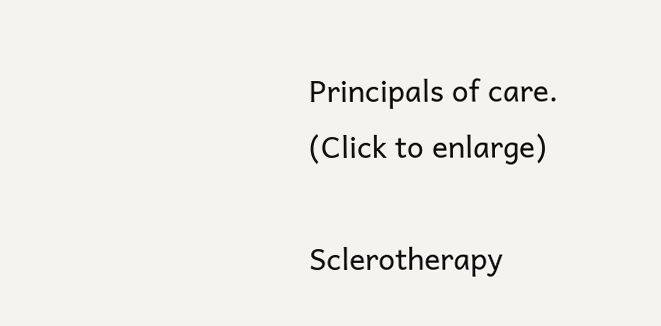Principals of care.
(Click to enlarge)

Sclerotherapy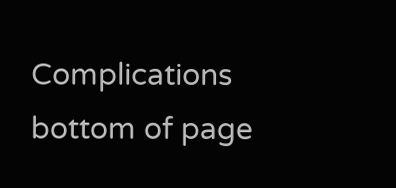Complications
bottom of page